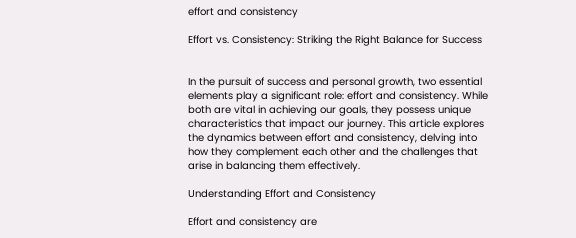effort and consistency

Effort vs. Consistency: Striking the Right Balance for Success


In the pursuit of success and personal growth, two essential elements play a significant role: effort and consistency. While both are vital in achieving our goals, they possess unique characteristics that impact our journey. This article explores the dynamics between effort and consistency, delving into how they complement each other and the challenges that arise in balancing them effectively.

Understanding Effort and Consistency

Effort and consistency are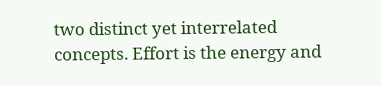two distinct yet interrelated concepts. Effort is the energy and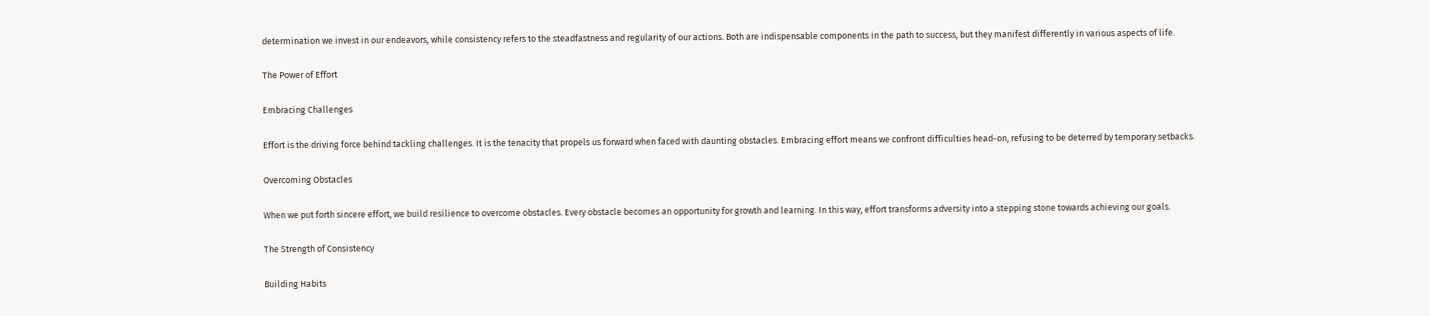determination we invest in our endeavors, while consistency refers to the steadfastness and regularity of our actions. Both are indispensable components in the path to success, but they manifest differently in various aspects of life.

The Power of Effort

Embracing Challenges

Effort is the driving force behind tackling challenges. It is the tenacity that propels us forward when faced with daunting obstacles. Embracing effort means we confront difficulties head-on, refusing to be deterred by temporary setbacks.

Overcoming Obstacles

When we put forth sincere effort, we build resilience to overcome obstacles. Every obstacle becomes an opportunity for growth and learning. In this way, effort transforms adversity into a stepping stone towards achieving our goals.

The Strength of Consistency

Building Habits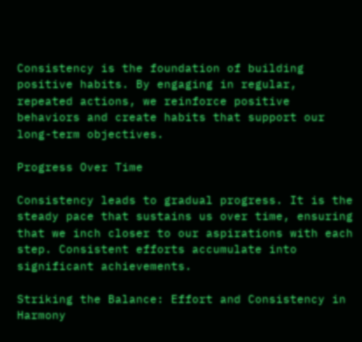Consistency is the foundation of building positive habits. By engaging in regular, repeated actions, we reinforce positive behaviors and create habits that support our long-term objectives.

Progress Over Time

Consistency leads to gradual progress. It is the steady pace that sustains us over time, ensuring that we inch closer to our aspirations with each step. Consistent efforts accumulate into significant achievements.

Striking the Balance: Effort and Consistency in Harmony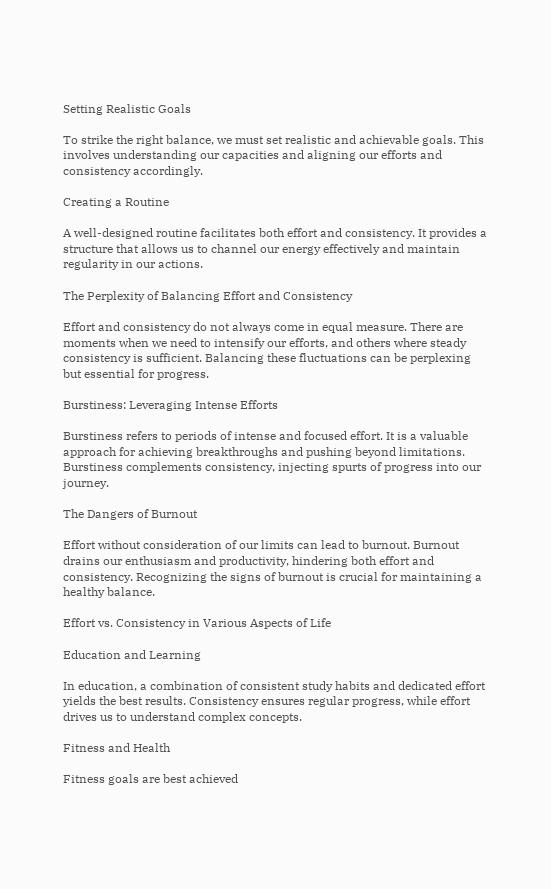Setting Realistic Goals

To strike the right balance, we must set realistic and achievable goals. This involves understanding our capacities and aligning our efforts and consistency accordingly.

Creating a Routine

A well-designed routine facilitates both effort and consistency. It provides a structure that allows us to channel our energy effectively and maintain regularity in our actions.

The Perplexity of Balancing Effort and Consistency

Effort and consistency do not always come in equal measure. There are moments when we need to intensify our efforts, and others where steady consistency is sufficient. Balancing these fluctuations can be perplexing but essential for progress.

Burstiness: Leveraging Intense Efforts

Burstiness refers to periods of intense and focused effort. It is a valuable approach for achieving breakthroughs and pushing beyond limitations. Burstiness complements consistency, injecting spurts of progress into our journey.

The Dangers of Burnout

Effort without consideration of our limits can lead to burnout. Burnout drains our enthusiasm and productivity, hindering both effort and consistency. Recognizing the signs of burnout is crucial for maintaining a healthy balance.

Effort vs. Consistency in Various Aspects of Life

Education and Learning

In education, a combination of consistent study habits and dedicated effort yields the best results. Consistency ensures regular progress, while effort drives us to understand complex concepts.

Fitness and Health

Fitness goals are best achieved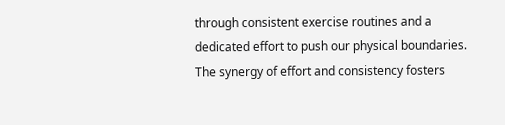through consistent exercise routines and a dedicated effort to push our physical boundaries. The synergy of effort and consistency fosters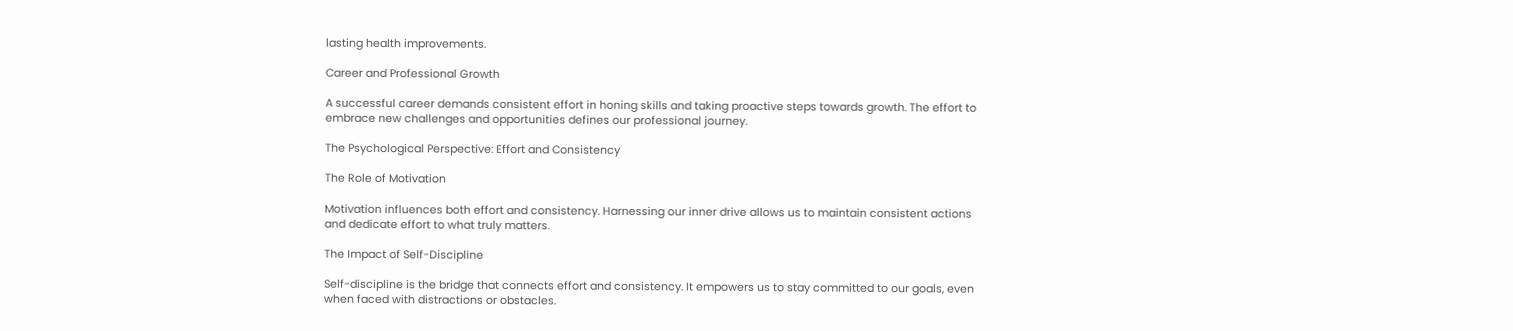lasting health improvements.

Career and Professional Growth

A successful career demands consistent effort in honing skills and taking proactive steps towards growth. The effort to embrace new challenges and opportunities defines our professional journey.

The Psychological Perspective: Effort and Consistency

The Role of Motivation

Motivation influences both effort and consistency. Harnessing our inner drive allows us to maintain consistent actions and dedicate effort to what truly matters.

The Impact of Self-Discipline

Self-discipline is the bridge that connects effort and consistency. It empowers us to stay committed to our goals, even when faced with distractions or obstacles.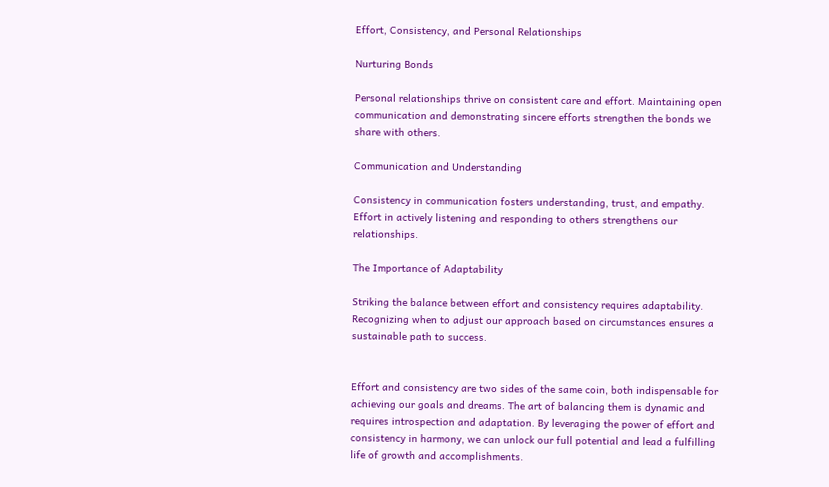Effort, Consistency, and Personal Relationships

Nurturing Bonds

Personal relationships thrive on consistent care and effort. Maintaining open communication and demonstrating sincere efforts strengthen the bonds we share with others.

Communication and Understanding

Consistency in communication fosters understanding, trust, and empathy. Effort in actively listening and responding to others strengthens our relationships.

The Importance of Adaptability

Striking the balance between effort and consistency requires adaptability. Recognizing when to adjust our approach based on circumstances ensures a sustainable path to success.


Effort and consistency are two sides of the same coin, both indispensable for achieving our goals and dreams. The art of balancing them is dynamic and requires introspection and adaptation. By leveraging the power of effort and consistency in harmony, we can unlock our full potential and lead a fulfilling life of growth and accomplishments.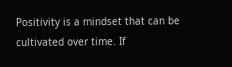Positivity is a mindset that can be cultivated over time. If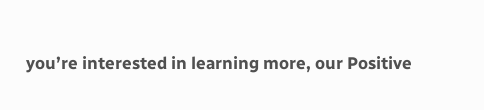you’re interested in learning more, our Positive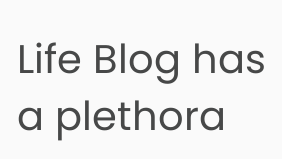Life Blog has a plethora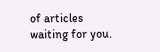of articles waiting for you.